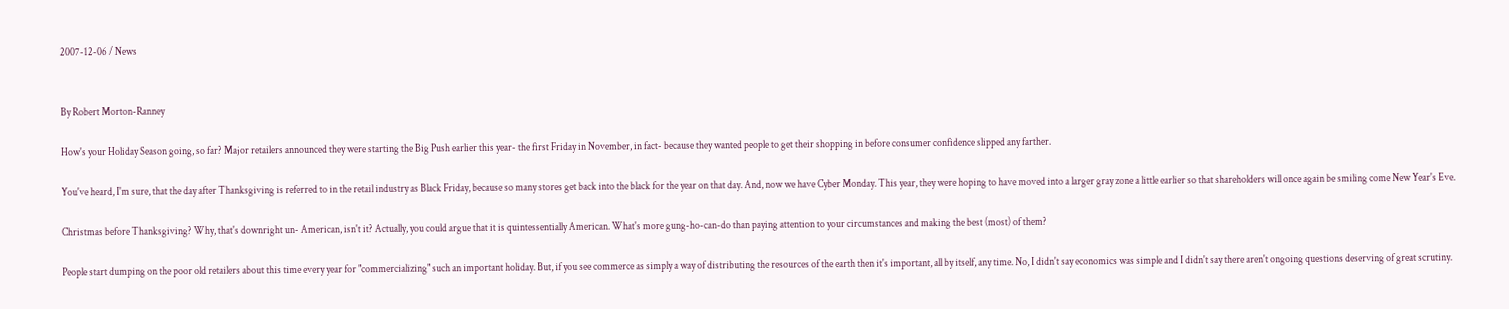2007-12-06 / News


By Robert Morton-Ranney

How's your Holiday Season going, so far? Major retailers announced they were starting the Big Push earlier this year- the first Friday in November, in fact- because they wanted people to get their shopping in before consumer confidence slipped any farther.

You've heard, I'm sure, that the day after Thanksgiving is referred to in the retail industry as Black Friday, because so many stores get back into the black for the year on that day. And, now we have Cyber Monday. This year, they were hoping to have moved into a larger gray zone a little earlier so that shareholders will once again be smiling come New Year's Eve.

Christmas before Thanksgiving? Why, that's downright un- American, isn't it? Actually, you could argue that it is quintessentially American. What's more gung-ho-can-do than paying attention to your circumstances and making the best (most) of them?

People start dumping on the poor old retailers about this time every year for "commercializing" such an important holiday. But, if you see commerce as simply a way of distributing the resources of the earth then it's important, all by itself, any time. No, I didn't say economics was simple and I didn't say there aren't ongoing questions deserving of great scrutiny.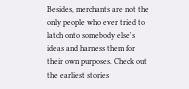Besides, merchants are not the only people who ever tried to latch onto somebody else's ideas and harness them for their own purposes. Check out the earliest stories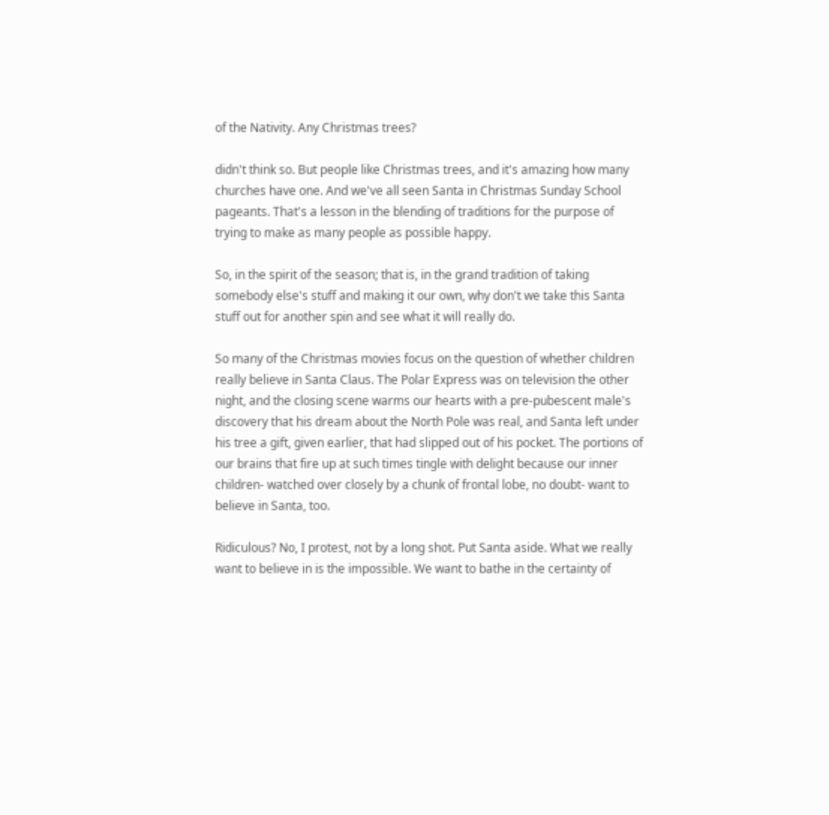of the Nativity. Any Christmas trees?

didn't think so. But people like Christmas trees, and it's amazing how many churches have one. And we've all seen Santa in Christmas Sunday School pageants. That's a lesson in the blending of traditions for the purpose of trying to make as many people as possible happy.

So, in the spirit of the season; that is, in the grand tradition of taking somebody else's stuff and making it our own, why don't we take this Santa stuff out for another spin and see what it will really do.

So many of the Christmas movies focus on the question of whether children really believe in Santa Claus. The Polar Express was on television the other night, and the closing scene warms our hearts with a pre-pubescent male's discovery that his dream about the North Pole was real, and Santa left under his tree a gift, given earlier, that had slipped out of his pocket. The portions of our brains that fire up at such times tingle with delight because our inner children- watched over closely by a chunk of frontal lobe, no doubt- want to believe in Santa, too.

Ridiculous? No, I protest, not by a long shot. Put Santa aside. What we really want to believe in is the impossible. We want to bathe in the certainty of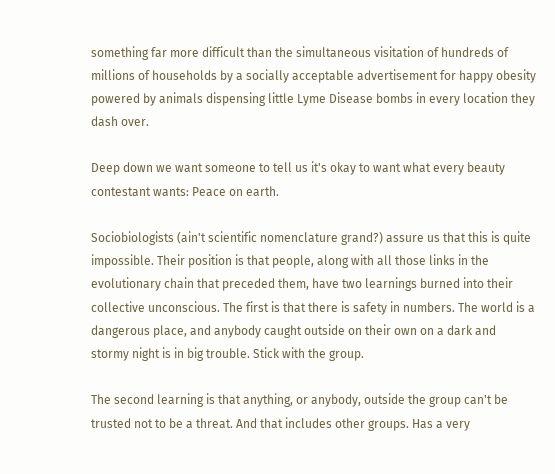something far more difficult than the simultaneous visitation of hundreds of millions of households by a socially acceptable advertisement for happy obesity powered by animals dispensing little Lyme Disease bombs in every location they dash over.

Deep down we want someone to tell us it's okay to want what every beauty contestant wants: Peace on earth.

Sociobiologists (ain't scientific nomenclature grand?) assure us that this is quite impossible. Their position is that people, along with all those links in the evolutionary chain that preceded them, have two learnings burned into their collective unconscious. The first is that there is safety in numbers. The world is a dangerous place, and anybody caught outside on their own on a dark and stormy night is in big trouble. Stick with the group.

The second learning is that anything, or anybody, outside the group can't be trusted not to be a threat. And that includes other groups. Has a very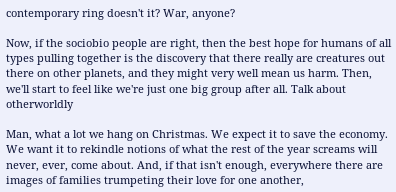contemporary ring doesn't it? War, anyone?

Now, if the sociobio people are right, then the best hope for humans of all types pulling together is the discovery that there really are creatures out there on other planets, and they might very well mean us harm. Then, we'll start to feel like we're just one big group after all. Talk about otherworldly

Man, what a lot we hang on Christmas. We expect it to save the economy. We want it to rekindle notions of what the rest of the year screams will never, ever, come about. And, if that isn't enough, everywhere there are images of families trumpeting their love for one another,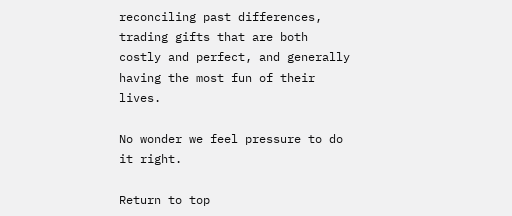reconciling past differences, trading gifts that are both costly and perfect, and generally having the most fun of their lives.

No wonder we feel pressure to do it right.

Return to top